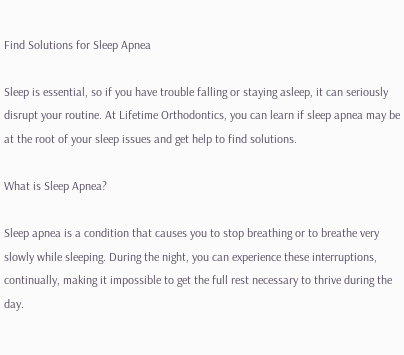Find Solutions for Sleep Apnea

Sleep is essential, so if you have trouble falling or staying asleep, it can seriously disrupt your routine. At Lifetime Orthodontics, you can learn if sleep apnea may be at the root of your sleep issues and get help to find solutions.

What is Sleep Apnea?

Sleep apnea is a condition that causes you to stop breathing or to breathe very slowly while sleeping. During the night, you can experience these interruptions, continually, making it impossible to get the full rest necessary to thrive during the day.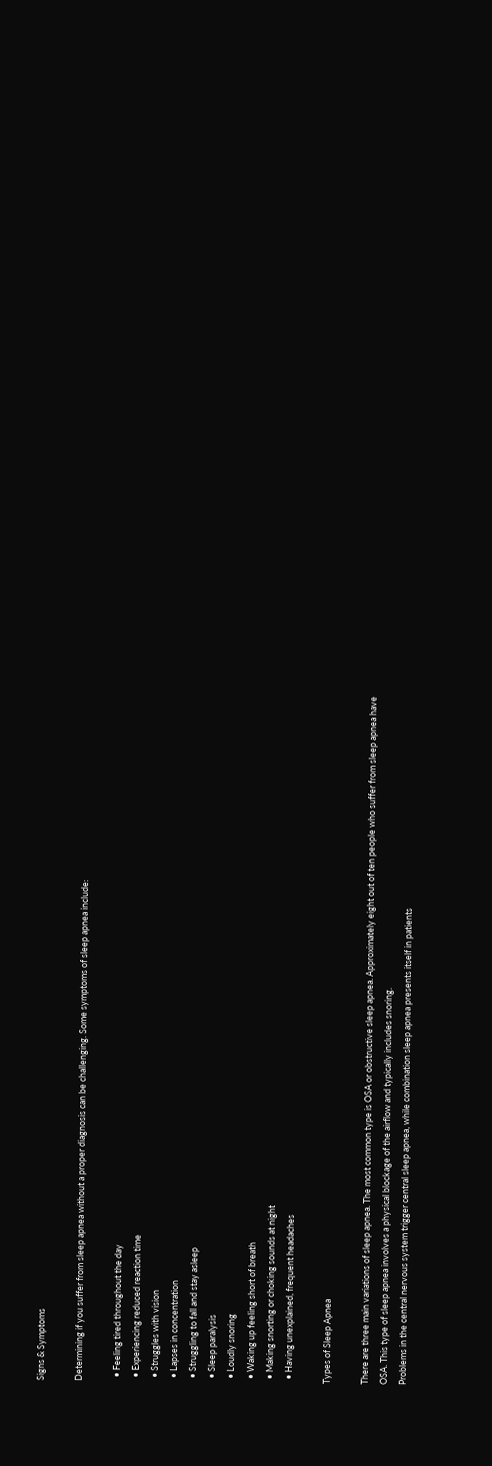Signs & Symptoms

Determining if you suffer from sleep apnea without a proper diagnosis can be challenging. Some symptoms of sleep apnea include:

  • Feeling tired throughout the day
  • Experiencing reduced reaction time
  • Struggles with vision
  • Lapses in concentration
  • Struggling to fall and stay asleep
  • Sleep paralysis
  • Loudly snoring
  • Waking up feeling short of breath
  • Making snorting or choking sounds at night
  • Having unexplained, frequent headaches

Types of Sleep Apnea

There are three main variations of sleep apnea. The most common type is OSA or obstructive sleep apnea. Approximately eight out of ten people who suffer from sleep apnea have OSA. This type of sleep apnea involves a physical blockage of the airflow and typically includes snoring.
Problems in the central nervous system trigger central sleep apnea, while combination sleep apnea presents itself in patients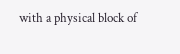with a physical block of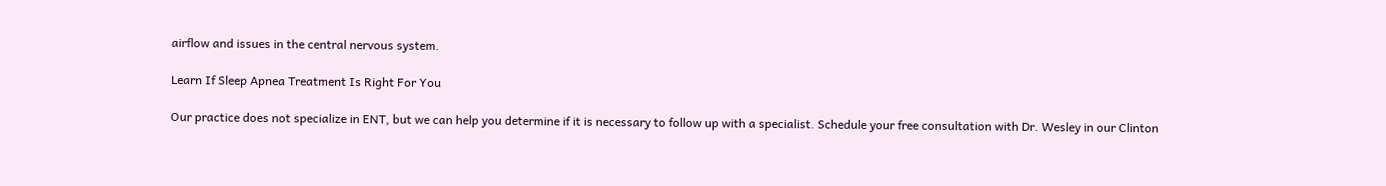airflow and issues in the central nervous system.

Learn If Sleep Apnea Treatment Is Right For You

Our practice does not specialize in ENT, but we can help you determine if it is necessary to follow up with a specialist. Schedule your free consultation with Dr. Wesley in our Clinton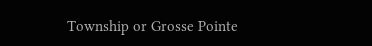Township or Grosse Pointe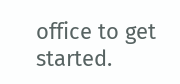office to get started.